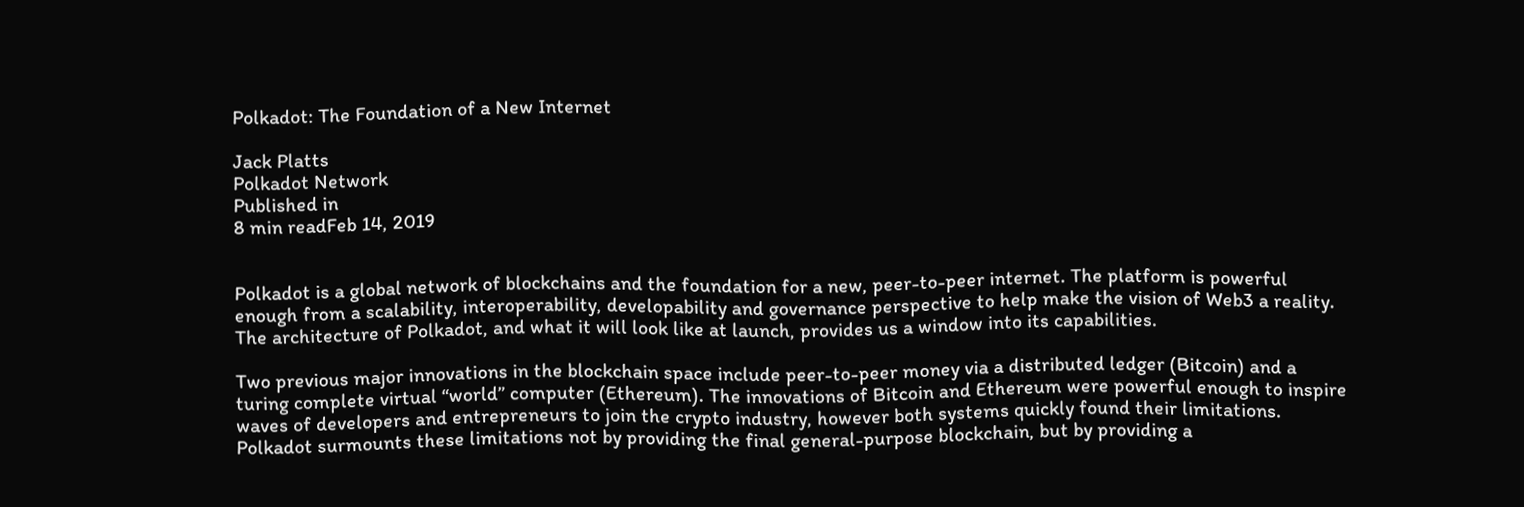Polkadot: The Foundation of a New Internet

Jack Platts
Polkadot Network
Published in
8 min readFeb 14, 2019


Polkadot is a global network of blockchains and the foundation for a new, peer-to-peer internet. The platform is powerful enough from a scalability, interoperability, developability and governance perspective to help make the vision of Web3 a reality. The architecture of Polkadot, and what it will look like at launch, provides us a window into its capabilities.

Two previous major innovations in the blockchain space include peer-to-peer money via a distributed ledger (Bitcoin) and a turing complete virtual “world” computer (Ethereum). The innovations of Bitcoin and Ethereum were powerful enough to inspire waves of developers and entrepreneurs to join the crypto industry, however both systems quickly found their limitations. Polkadot surmounts these limitations not by providing the final general-purpose blockchain, but by providing a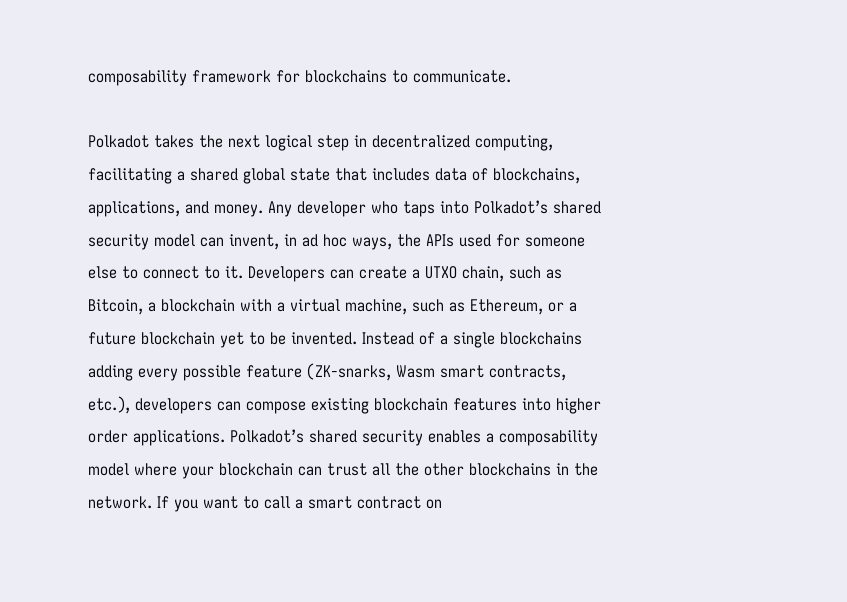composability framework for blockchains to communicate.

Polkadot takes the next logical step in decentralized computing, facilitating a shared global state that includes data of blockchains, applications, and money. Any developer who taps into Polkadot’s shared security model can invent, in ad hoc ways, the APIs used for someone else to connect to it. Developers can create a UTXO chain, such as Bitcoin, a blockchain with a virtual machine, such as Ethereum, or a future blockchain yet to be invented. Instead of a single blockchains adding every possible feature (ZK-snarks, Wasm smart contracts, etc.), developers can compose existing blockchain features into higher order applications. Polkadot’s shared security enables a composability model where your blockchain can trust all the other blockchains in the network. If you want to call a smart contract on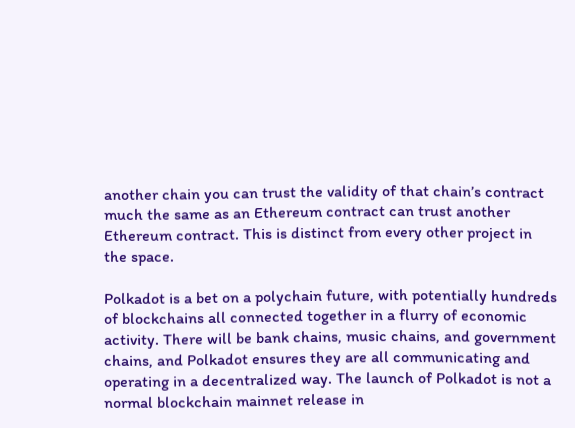another chain you can trust the validity of that chain’s contract much the same as an Ethereum contract can trust another Ethereum contract. This is distinct from every other project in the space.

Polkadot is a bet on a polychain future, with potentially hundreds of blockchains all connected together in a flurry of economic activity. There will be bank chains, music chains, and government chains, and Polkadot ensures they are all communicating and operating in a decentralized way. The launch of Polkadot is not a normal blockchain mainnet release in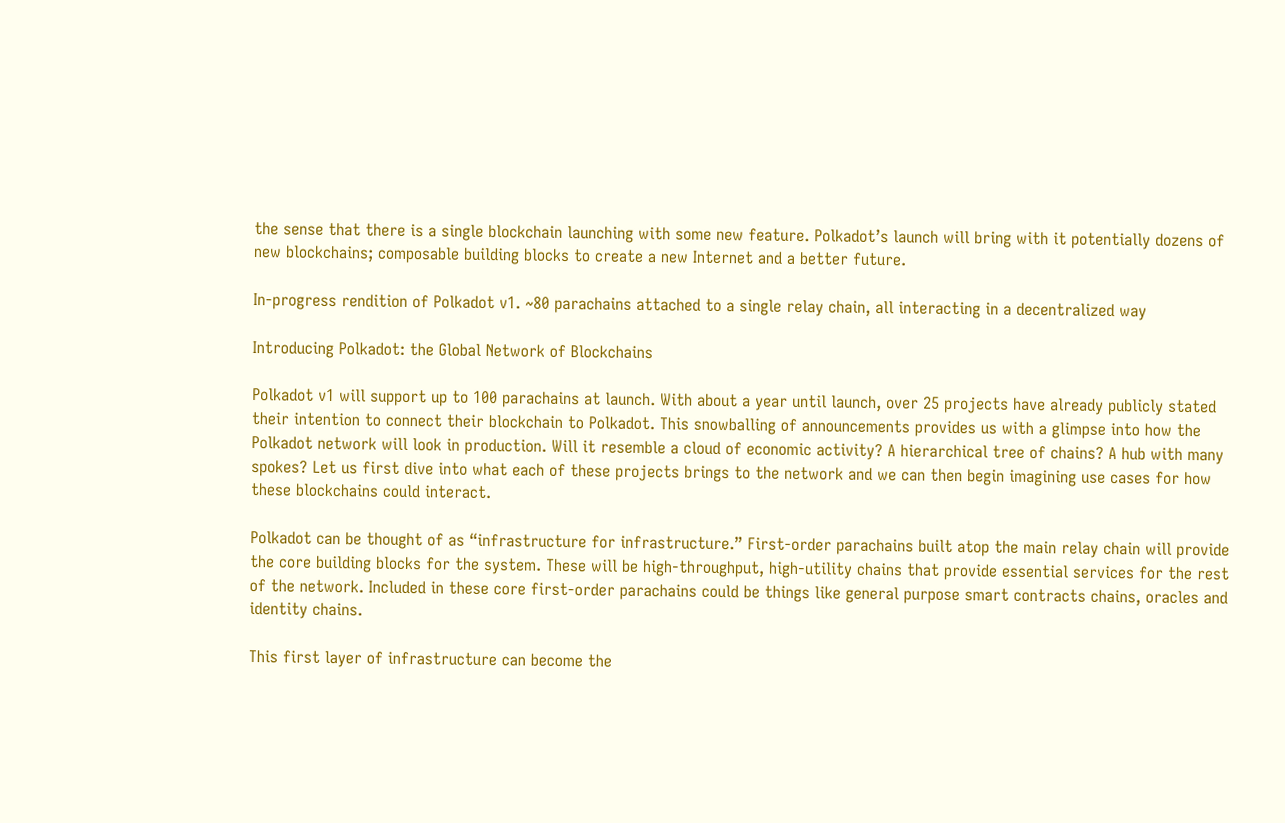the sense that there is a single blockchain launching with some new feature. Polkadot’s launch will bring with it potentially dozens of new blockchains; composable building blocks to create a new Internet and a better future.

In-progress rendition of Polkadot v1. ~80 parachains attached to a single relay chain, all interacting in a decentralized way

Introducing Polkadot: the Global Network of Blockchains

Polkadot v1 will support up to 100 parachains at launch. With about a year until launch, over 25 projects have already publicly stated their intention to connect their blockchain to Polkadot. This snowballing of announcements provides us with a glimpse into how the Polkadot network will look in production. Will it resemble a cloud of economic activity? A hierarchical tree of chains? A hub with many spokes? Let us first dive into what each of these projects brings to the network and we can then begin imagining use cases for how these blockchains could interact.

Polkadot can be thought of as “infrastructure for infrastructure.” First-order parachains built atop the main relay chain will provide the core building blocks for the system. These will be high-throughput, high-utility chains that provide essential services for the rest of the network. Included in these core first-order parachains could be things like general purpose smart contracts chains, oracles and identity chains.

This first layer of infrastructure can become the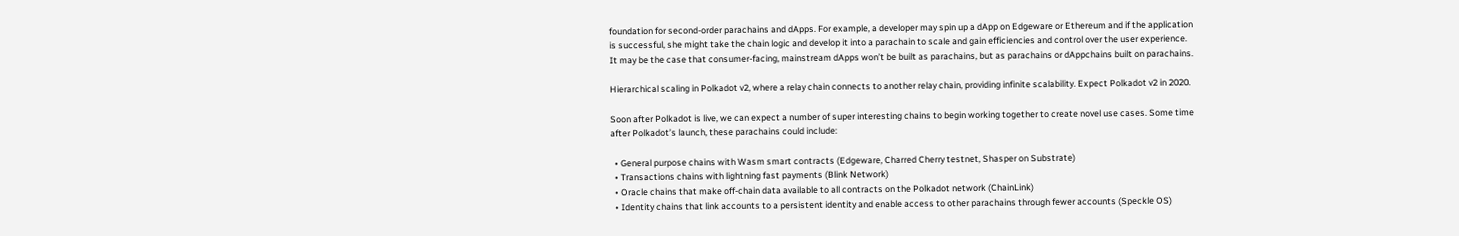foundation for second-order parachains and dApps. For example, a developer may spin up a dApp on Edgeware or Ethereum and if the application is successful, she might take the chain logic and develop it into a parachain to scale and gain efficiencies and control over the user experience. It may be the case that consumer-facing, mainstream dApps won’t be built as parachains, but as parachains or dAppchains built on parachains.

Hierarchical scaling in Polkadot v2, where a relay chain connects to another relay chain, providing infinite scalability. Expect Polkadot v2 in 2020.

Soon after Polkadot is live, we can expect a number of super interesting chains to begin working together to create novel use cases. Some time after Polkadot’s launch, these parachains could include:

  • General purpose chains with Wasm smart contracts (Edgeware, Charred Cherry testnet, Shasper on Substrate)
  • Transactions chains with lightning fast payments (Blink Network)
  • Oracle chains that make off-chain data available to all contracts on the Polkadot network (ChainLink)
  • Identity chains that link accounts to a persistent identity and enable access to other parachains through fewer accounts (Speckle OS)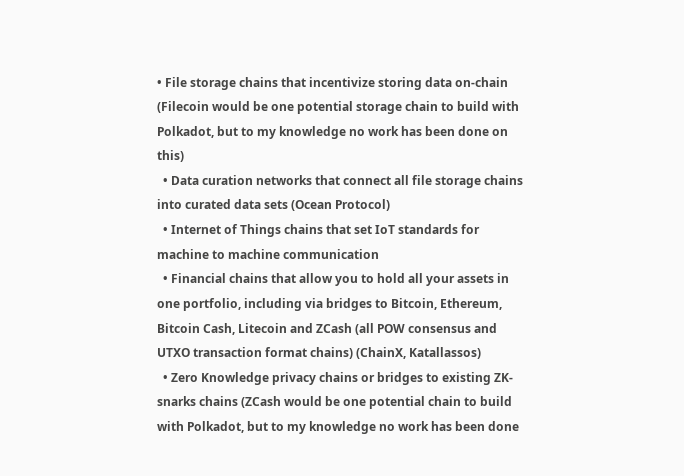• File storage chains that incentivize storing data on-chain (Filecoin would be one potential storage chain to build with Polkadot, but to my knowledge no work has been done on this)
  • Data curation networks that connect all file storage chains into curated data sets (Ocean Protocol)
  • Internet of Things chains that set IoT standards for machine to machine communication
  • Financial chains that allow you to hold all your assets in one portfolio, including via bridges to Bitcoin, Ethereum, Bitcoin Cash, Litecoin and ZCash (all POW consensus and UTXO transaction format chains) (ChainX, Katallassos)
  • Zero Knowledge privacy chains or bridges to existing ZK-snarks chains (ZCash would be one potential chain to build with Polkadot, but to my knowledge no work has been done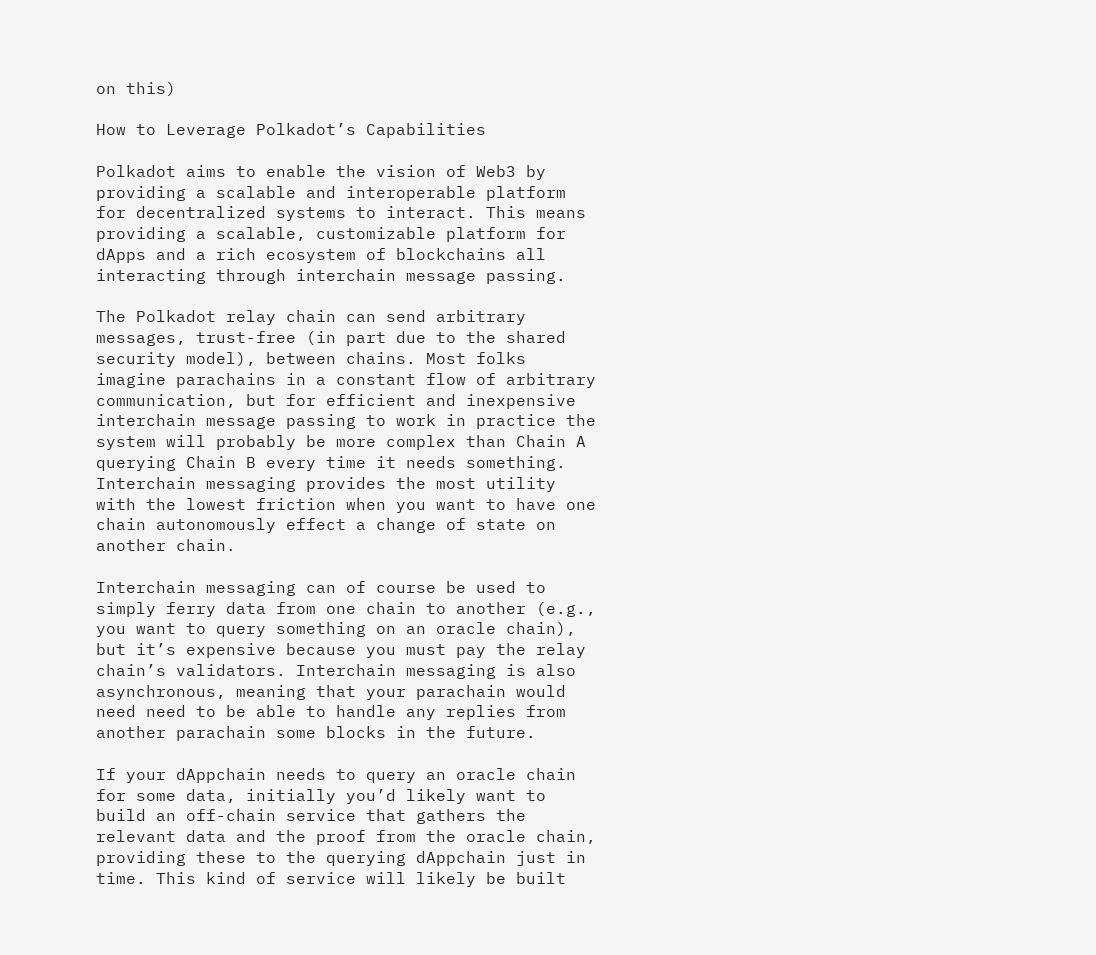on this)

How to Leverage Polkadot’s Capabilities

Polkadot aims to enable the vision of Web3 by providing a scalable and interoperable platform for decentralized systems to interact. This means providing a scalable, customizable platform for dApps and a rich ecosystem of blockchains all interacting through interchain message passing.

The Polkadot relay chain can send arbitrary messages, trust-free (in part due to the shared security model), between chains. Most folks imagine parachains in a constant flow of arbitrary communication, but for efficient and inexpensive interchain message passing to work in practice the system will probably be more complex than Chain A querying Chain B every time it needs something. Interchain messaging provides the most utility with the lowest friction when you want to have one chain autonomously effect a change of state on another chain.

Interchain messaging can of course be used to simply ferry data from one chain to another (e.g., you want to query something on an oracle chain), but it’s expensive because you must pay the relay chain’s validators. Interchain messaging is also asynchronous, meaning that your parachain would need need to be able to handle any replies from another parachain some blocks in the future.

If your dAppchain needs to query an oracle chain for some data, initially you’d likely want to build an off-chain service that gathers the relevant data and the proof from the oracle chain, providing these to the querying dAppchain just in time. This kind of service will likely be built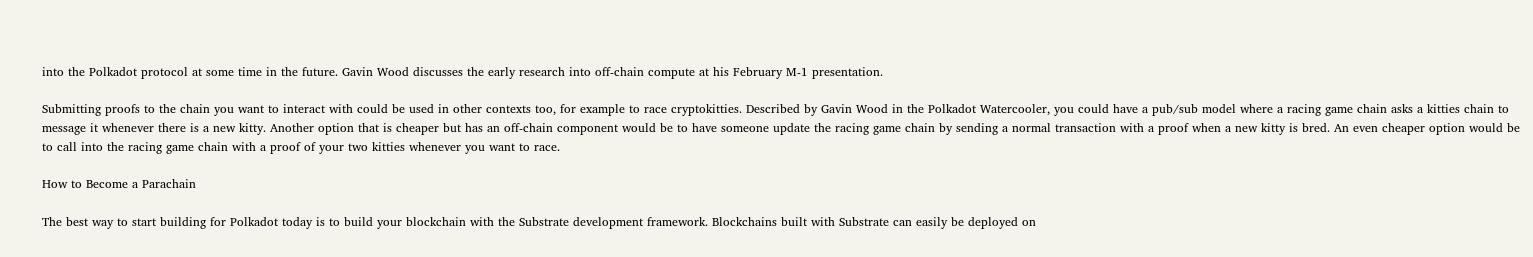into the Polkadot protocol at some time in the future. Gavin Wood discusses the early research into off-chain compute at his February M-1 presentation.

Submitting proofs to the chain you want to interact with could be used in other contexts too, for example to race cryptokitties. Described by Gavin Wood in the Polkadot Watercooler, you could have a pub/sub model where a racing game chain asks a kitties chain to message it whenever there is a new kitty. Another option that is cheaper but has an off-chain component would be to have someone update the racing game chain by sending a normal transaction with a proof when a new kitty is bred. An even cheaper option would be to call into the racing game chain with a proof of your two kitties whenever you want to race.

How to Become a Parachain

The best way to start building for Polkadot today is to build your blockchain with the Substrate development framework. Blockchains built with Substrate can easily be deployed on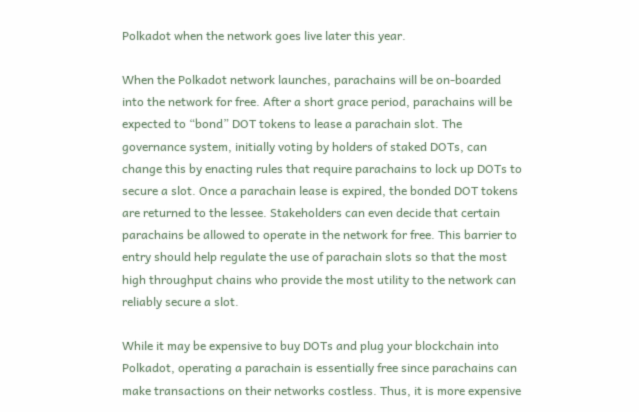Polkadot when the network goes live later this year.

When the Polkadot network launches, parachains will be on-boarded into the network for free. After a short grace period, parachains will be expected to “bond” DOT tokens to lease a parachain slot. The governance system, initially voting by holders of staked DOTs, can change this by enacting rules that require parachains to lock up DOTs to secure a slot. Once a parachain lease is expired, the bonded DOT tokens are returned to the lessee. Stakeholders can even decide that certain parachains be allowed to operate in the network for free. This barrier to entry should help regulate the use of parachain slots so that the most high throughput chains who provide the most utility to the network can reliably secure a slot.

While it may be expensive to buy DOTs and plug your blockchain into Polkadot, operating a parachain is essentially free since parachains can make transactions on their networks costless. Thus, it is more expensive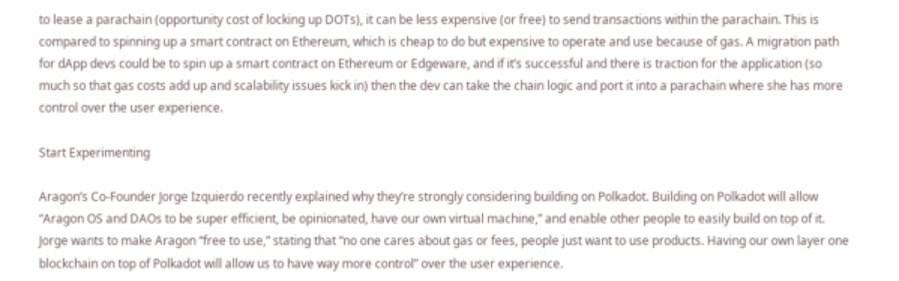to lease a parachain (opportunity cost of locking up DOTs), it can be less expensive (or free) to send transactions within the parachain. This is compared to spinning up a smart contract on Ethereum, which is cheap to do but expensive to operate and use because of gas. A migration path for dApp devs could be to spin up a smart contract on Ethereum or Edgeware, and if it’s successful and there is traction for the application (so much so that gas costs add up and scalability issues kick in) then the dev can take the chain logic and port it into a parachain where she has more control over the user experience.

Start Experimenting

Aragon’s Co-Founder Jorge Izquierdo recently explained why they’re strongly considering building on Polkadot. Building on Polkadot will allow “Aragon OS and DAOs to be super efficient, be opinionated, have our own virtual machine,” and enable other people to easily build on top of it. Jorge wants to make Aragon “free to use,” stating that “no one cares about gas or fees, people just want to use products. Having our own layer one blockchain on top of Polkadot will allow us to have way more control” over the user experience.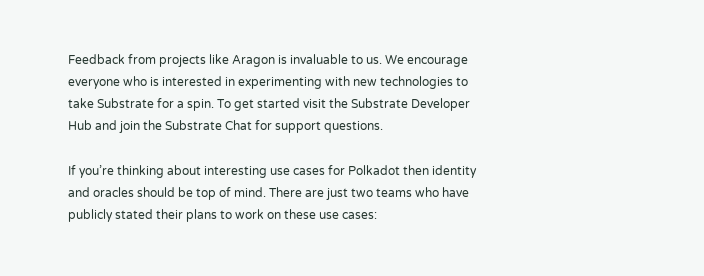Feedback from projects like Aragon is invaluable to us. We encourage everyone who is interested in experimenting with new technologies to take Substrate for a spin. To get started visit the Substrate Developer Hub and join the Substrate Chat for support questions.

If you’re thinking about interesting use cases for Polkadot then identity and oracles should be top of mind. There are just two teams who have publicly stated their plans to work on these use cases: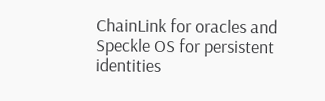ChainLink for oracles and Speckle OS for persistent identities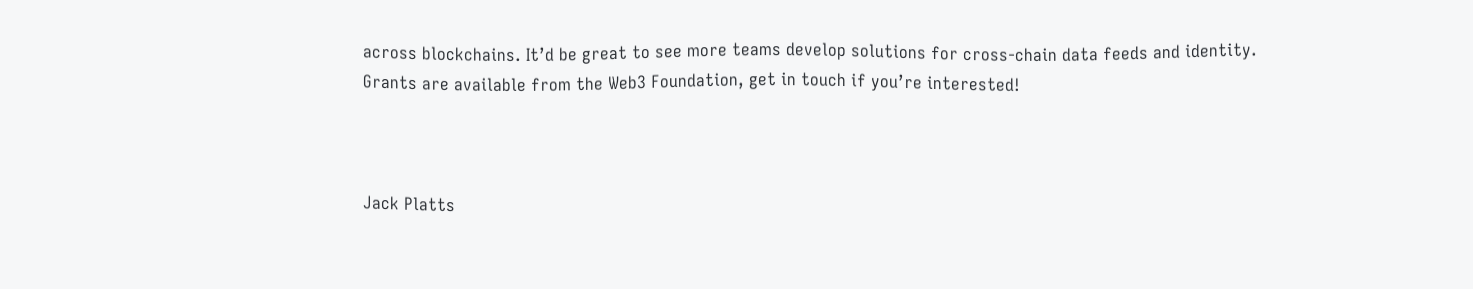across blockchains. It’d be great to see more teams develop solutions for cross-chain data feeds and identity. Grants are available from the Web3 Foundation, get in touch if you’re interested!



Jack Platts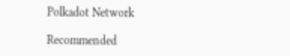Polkadot Network

Recommended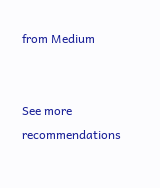from Medium


See more recommendations